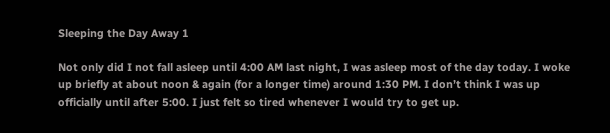Sleeping the Day Away 1

Not only did I not fall asleep until 4:00 AM last night, I was asleep most of the day today. I woke up briefly at about noon & again (for a longer time) around 1:30 PM. I don’t think I was up officially until after 5:00. I just felt so tired whenever I would try to get up.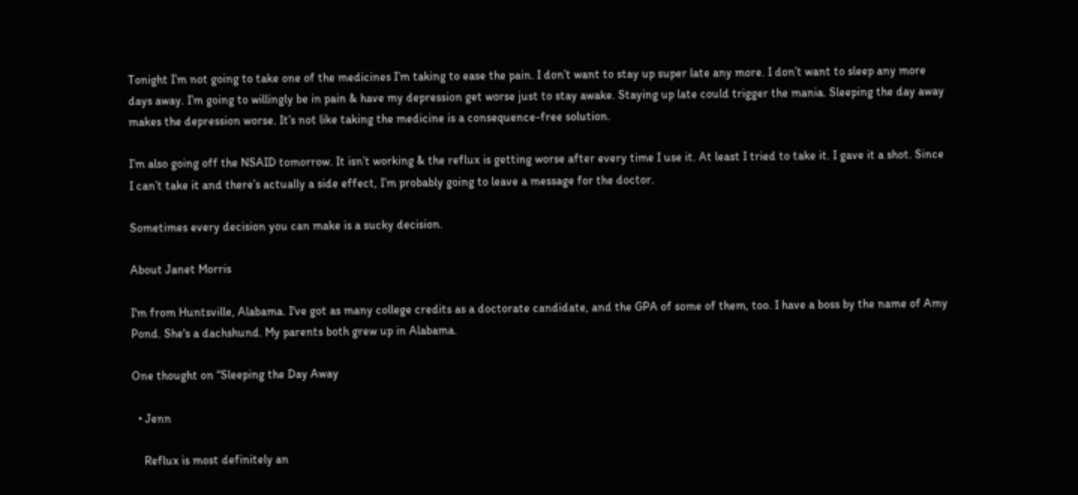Tonight I’m not going to take one of the medicines I’m taking to ease the pain. I don’t want to stay up super late any more. I don’t want to sleep any more days away. I’m going to willingly be in pain & have my depression get worse just to stay awake. Staying up late could trigger the mania. Sleeping the day away makes the depression worse. It’s not like taking the medicine is a consequence-free solution.

I’m also going off the NSAID tomorrow. It isn’t working & the reflux is getting worse after every time I use it. At least I tried to take it. I gave it a shot. Since I can’t take it and there’s actually a side effect, I’m probably going to leave a message for the doctor.

Sometimes every decision you can make is a sucky decision.

About Janet Morris

I'm from Huntsville, Alabama. I've got as many college credits as a doctorate candidate, and the GPA of some of them, too. I have a boss by the name of Amy Pond. She's a dachshund. My parents both grew up in Alabama.

One thought on “Sleeping the Day Away

  • Jenn

    Reflux is most definitely an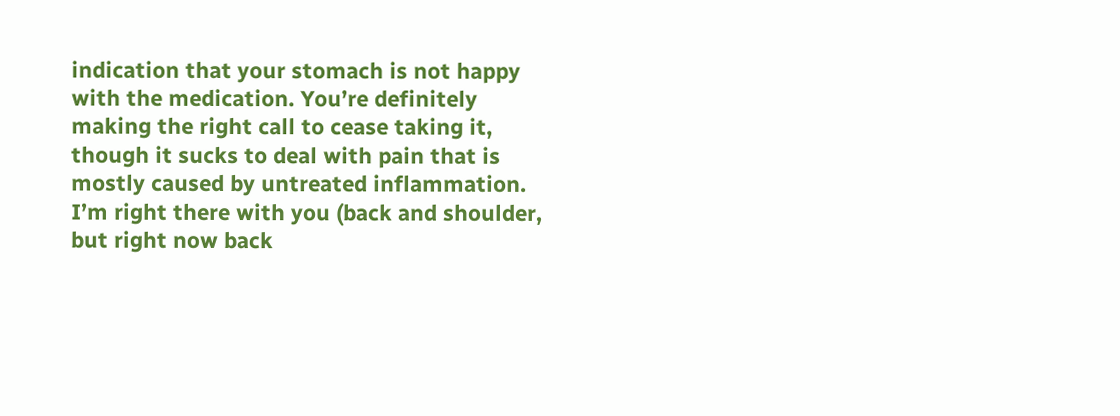indication that your stomach is not happy with the medication. You’re definitely making the right call to cease taking it, though it sucks to deal with pain that is mostly caused by untreated inflammation. I’m right there with you (back and shoulder, but right now back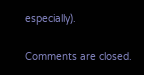especially).

Comments are closed.